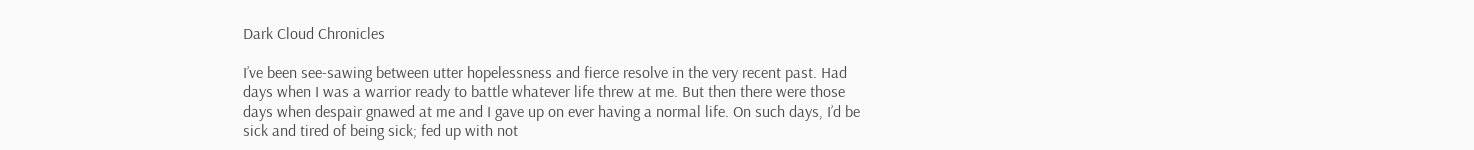Dark Cloud Chronicles

I’ve been see-sawing between utter hopelessness and fierce resolve in the very recent past. Had days when I was a warrior ready to battle whatever life threw at me. But then there were those days when despair gnawed at me and I gave up on ever having a normal life. On such days, I’d be sick and tired of being sick; fed up with not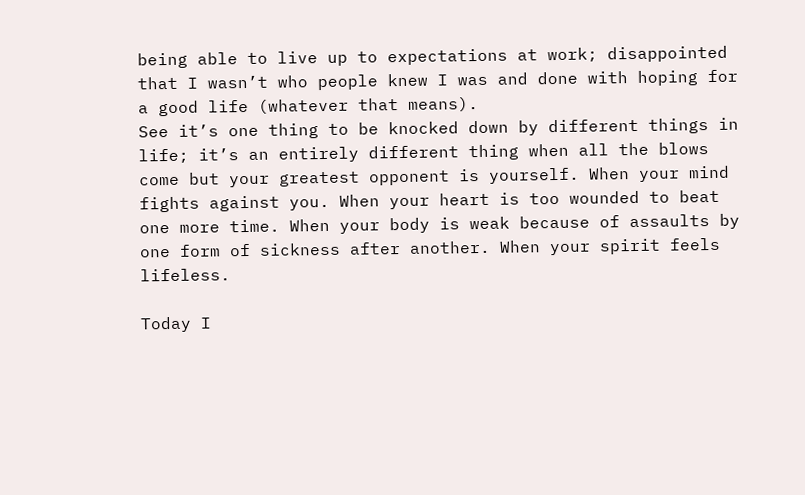being able to live up to expectations at work; disappointed that I wasn’t who people knew I was and done with hoping for a good life (whatever that means).
See it’s one thing to be knocked down by different things in life; it’s an entirely different thing when all the blows come but your greatest opponent is yourself. When your mind fights against you. When your heart is too wounded to beat one more time. When your body is weak because of assaults by one form of sickness after another. When your spirit feels lifeless.

Today I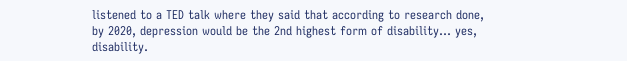listened to a TED talk where they said that according to research done, by 2020, depression would be the 2nd highest form of disability… yes, disability.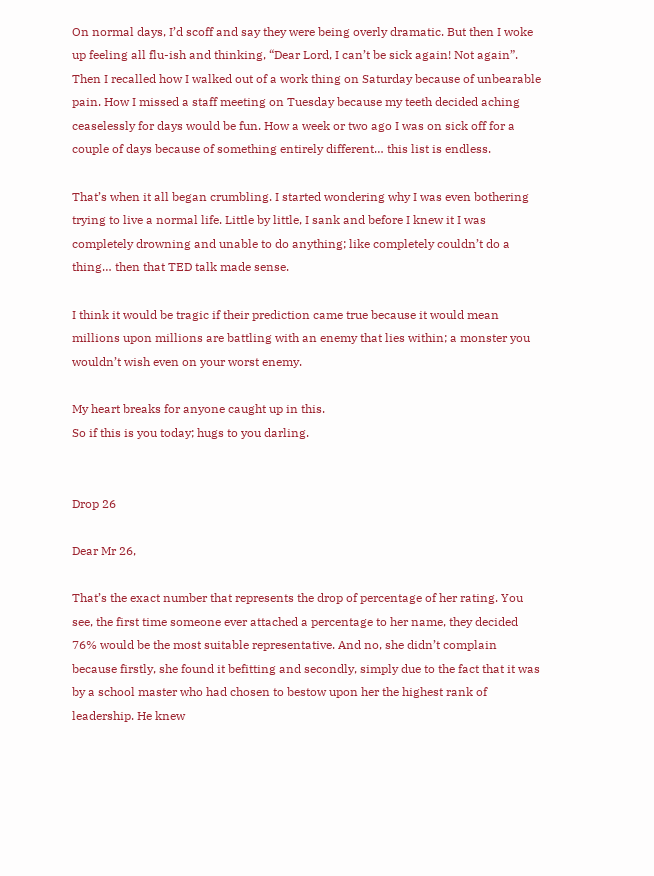On normal days, I’d scoff and say they were being overly dramatic. But then I woke up feeling all flu-ish and thinking, “Dear Lord, I can’t be sick again! Not again”. Then I recalled how I walked out of a work thing on Saturday because of unbearable pain. How I missed a staff meeting on Tuesday because my teeth decided aching ceaselessly for days would be fun. How a week or two ago I was on sick off for a couple of days because of something entirely different… this list is endless.

That’s when it all began crumbling. I started wondering why I was even bothering trying to live a normal life. Little by little, I sank and before I knew it I was completely drowning and unable to do anything; like completely couldn’t do a thing… then that TED talk made sense.

I think it would be tragic if their prediction came true because it would mean millions upon millions are battling with an enemy that lies within; a monster you wouldn’t wish even on your worst enemy.

My heart breaks for anyone caught up in this.
So if this is you today; hugs to you darling.


Drop 26

Dear Mr 26,

That’s the exact number that represents the drop of percentage of her rating. You see, the first time someone ever attached a percentage to her name, they decided 76% would be the most suitable representative. And no, she didn’t complain because firstly, she found it befitting and secondly, simply due to the fact that it was by a school master who had chosen to bestow upon her the highest rank of leadership. He knew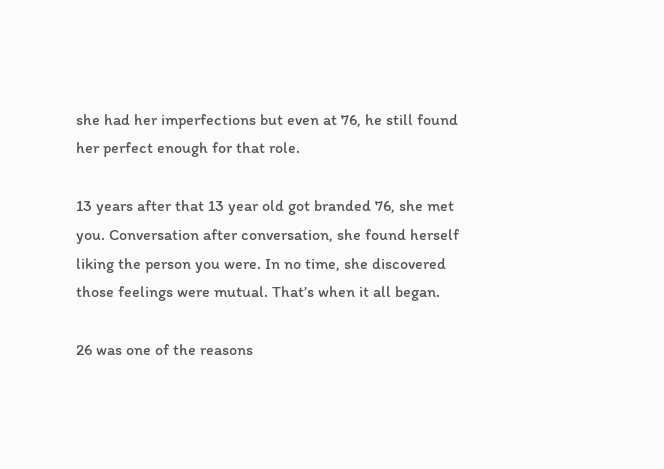she had her imperfections but even at 76, he still found her perfect enough for that role.

13 years after that 13 year old got branded 76, she met you. Conversation after conversation, she found herself liking the person you were. In no time, she discovered those feelings were mutual. That’s when it all began.

26 was one of the reasons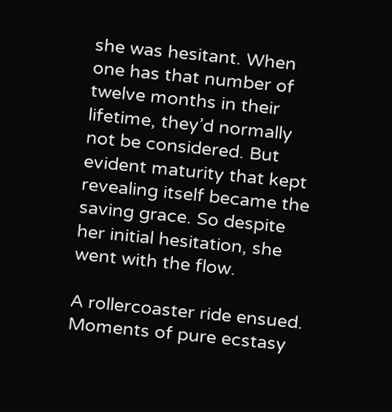she was hesitant. When one has that number of twelve months in their lifetime, they’d normally not be considered. But evident maturity that kept revealing itself became the saving grace. So despite her initial hesitation, she went with the flow.

A rollercoaster ride ensued. Moments of pure ecstasy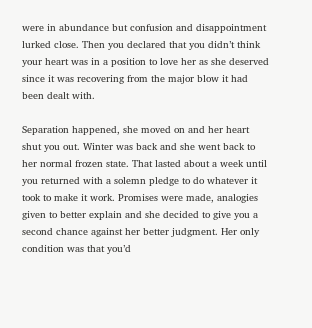were in abundance but confusion and disappointment lurked close. Then you declared that you didn’t think your heart was in a position to love her as she deserved since it was recovering from the major blow it had been dealt with.

Separation happened, she moved on and her heart shut you out. Winter was back and she went back to her normal frozen state. That lasted about a week until you returned with a solemn pledge to do whatever it took to make it work. Promises were made, analogies given to better explain and she decided to give you a second chance against her better judgment. Her only condition was that you’d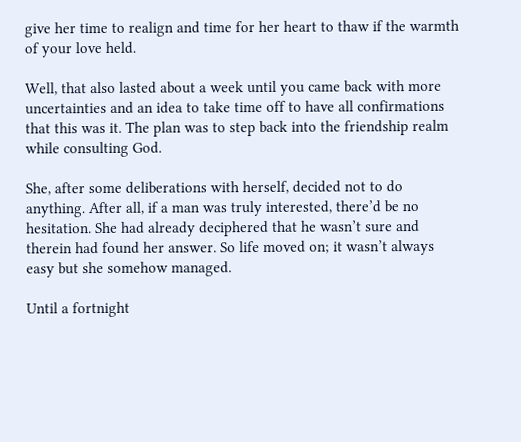give her time to realign and time for her heart to thaw if the warmth of your love held.

Well, that also lasted about a week until you came back with more uncertainties and an idea to take time off to have all confirmations that this was it. The plan was to step back into the friendship realm while consulting God.

She, after some deliberations with herself, decided not to do anything. After all, if a man was truly interested, there’d be no hesitation. She had already deciphered that he wasn’t sure and therein had found her answer. So life moved on; it wasn’t always easy but she somehow managed.

Until a fortnight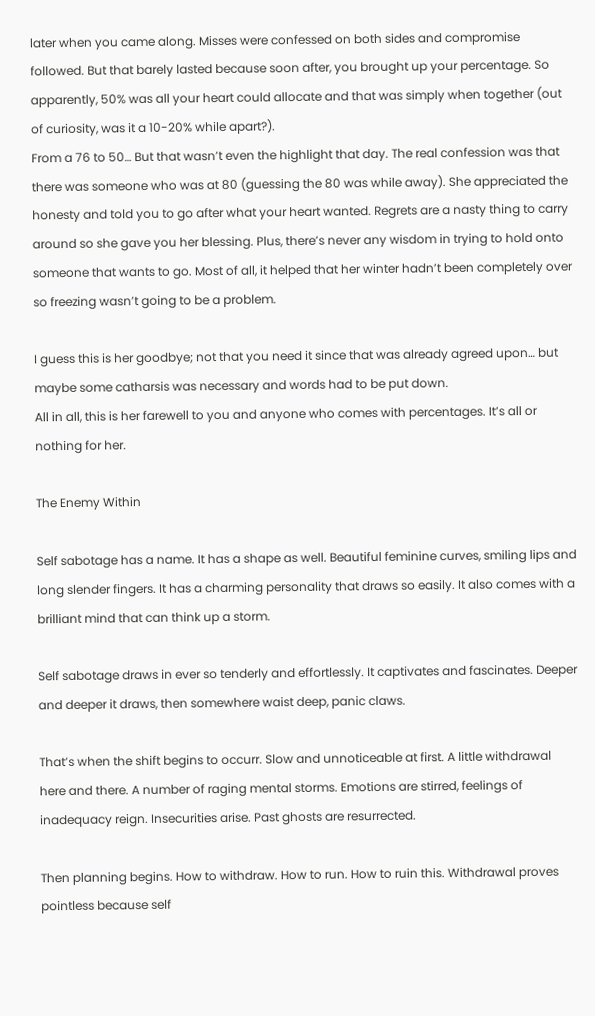later when you came along. Misses were confessed on both sides and compromise followed. But that barely lasted because soon after, you brought up your percentage. So apparently, 50% was all your heart could allocate and that was simply when together (out of curiosity, was it a 10-20% while apart?).
From a 76 to 50… But that wasn’t even the highlight that day. The real confession was that there was someone who was at 80 (guessing the 80 was while away). She appreciated the honesty and told you to go after what your heart wanted. Regrets are a nasty thing to carry around so she gave you her blessing. Plus, there’s never any wisdom in trying to hold onto someone that wants to go. Most of all, it helped that her winter hadn’t been completely over so freezing wasn’t going to be a problem.

I guess this is her goodbye; not that you need it since that was already agreed upon… but maybe some catharsis was necessary and words had to be put down.
All in all, this is her farewell to you and anyone who comes with percentages. It’s all or nothing for her.

The Enemy Within

Self sabotage has a name. It has a shape as well. Beautiful feminine curves, smiling lips and long slender fingers. It has a charming personality that draws so easily. It also comes with a brilliant mind that can think up a storm.

Self sabotage draws in ever so tenderly and effortlessly. It captivates and fascinates. Deeper and deeper it draws, then somewhere waist deep, panic claws.

That’s when the shift begins to occurr. Slow and unnoticeable at first. A little withdrawal here and there. A number of raging mental storms. Emotions are stirred, feelings of inadequacy reign. Insecurities arise. Past ghosts are resurrected.

Then planning begins. How to withdraw. How to run. How to ruin this. Withdrawal proves pointless because self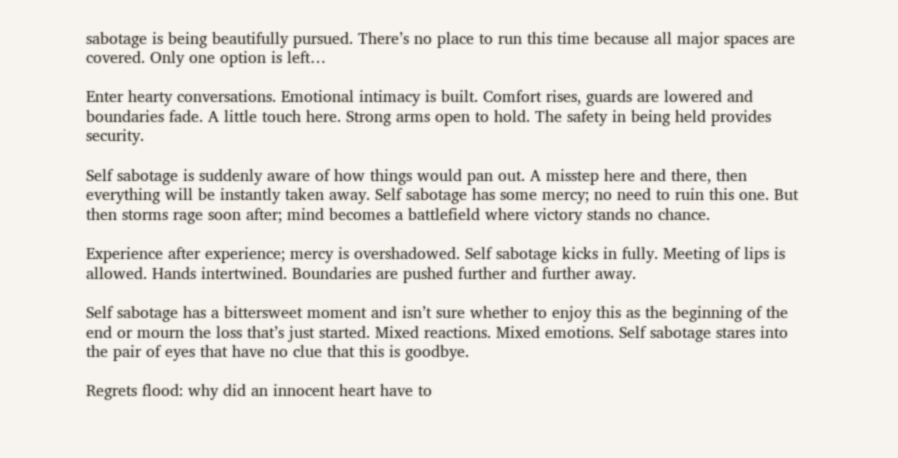sabotage is being beautifully pursued. There’s no place to run this time because all major spaces are covered. Only one option is left…

Enter hearty conversations. Emotional intimacy is built. Comfort rises, guards are lowered and boundaries fade. A little touch here. Strong arms open to hold. The safety in being held provides security.

Self sabotage is suddenly aware of how things would pan out. A misstep here and there, then everything will be instantly taken away. Self sabotage has some mercy; no need to ruin this one. But then storms rage soon after; mind becomes a battlefield where victory stands no chance.

Experience after experience; mercy is overshadowed. Self sabotage kicks in fully. Meeting of lips is allowed. Hands intertwined. Boundaries are pushed further and further away.

Self sabotage has a bittersweet moment and isn’t sure whether to enjoy this as the beginning of the end or mourn the loss that’s just started. Mixed reactions. Mixed emotions. Self sabotage stares into the pair of eyes that have no clue that this is goodbye.

Regrets flood: why did an innocent heart have to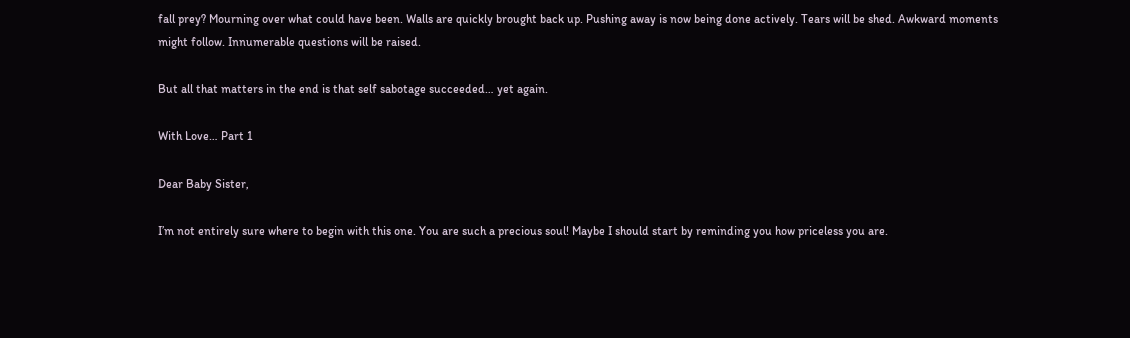fall prey? Mourning over what could have been. Walls are quickly brought back up. Pushing away is now being done actively. Tears will be shed. Awkward moments might follow. Innumerable questions will be raised.

But all that matters in the end is that self sabotage succeeded… yet again.

With Love… Part 1

Dear Baby Sister,

I’m not entirely sure where to begin with this one. You are such a precious soul! Maybe I should start by reminding you how priceless you are.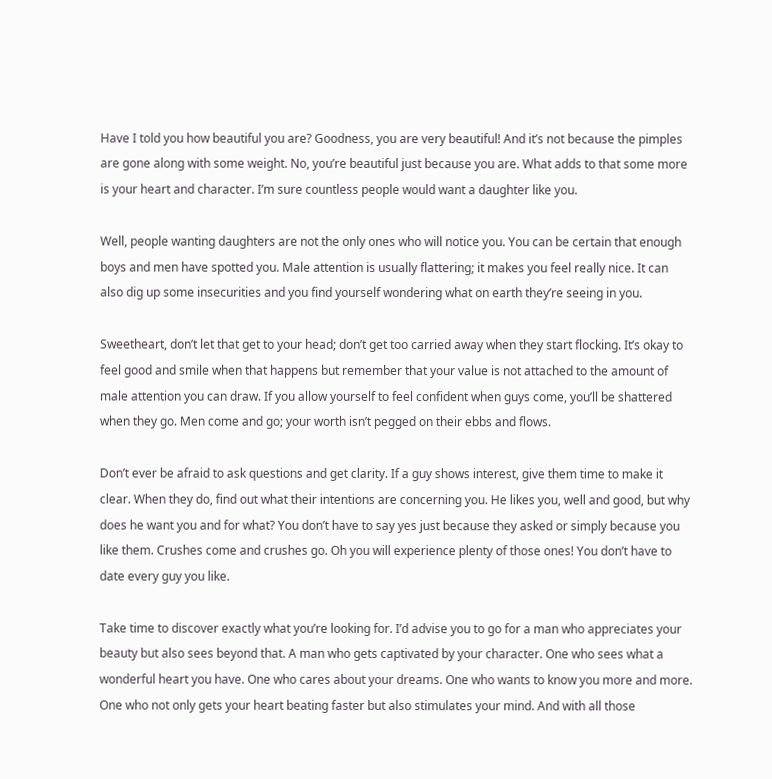Have I told you how beautiful you are? Goodness, you are very beautiful! And it’s not because the pimples are gone along with some weight. No, you’re beautiful just because you are. What adds to that some more is your heart and character. I’m sure countless people would want a daughter like you.

Well, people wanting daughters are not the only ones who will notice you. You can be certain that enough boys and men have spotted you. Male attention is usually flattering; it makes you feel really nice. It can also dig up some insecurities and you find yourself wondering what on earth they’re seeing in you.

Sweetheart, don’t let that get to your head; don’t get too carried away when they start flocking. It’s okay to feel good and smile when that happens but remember that your value is not attached to the amount of male attention you can draw. If you allow yourself to feel confident when guys come, you’ll be shattered when they go. Men come and go; your worth isn’t pegged on their ebbs and flows.

Don’t ever be afraid to ask questions and get clarity. If a guy shows interest, give them time to make it clear. When they do, find out what their intentions are concerning you. He likes you, well and good, but why does he want you and for what? You don’t have to say yes just because they asked or simply because you like them. Crushes come and crushes go. Oh you will experience plenty of those ones! You don’t have to date every guy you like.

Take time to discover exactly what you’re looking for. I’d advise you to go for a man who appreciates your beauty but also sees beyond that. A man who gets captivated by your character. One who sees what a wonderful heart you have. One who cares about your dreams. One who wants to know you more and more. One who not only gets your heart beating faster but also stimulates your mind. And with all those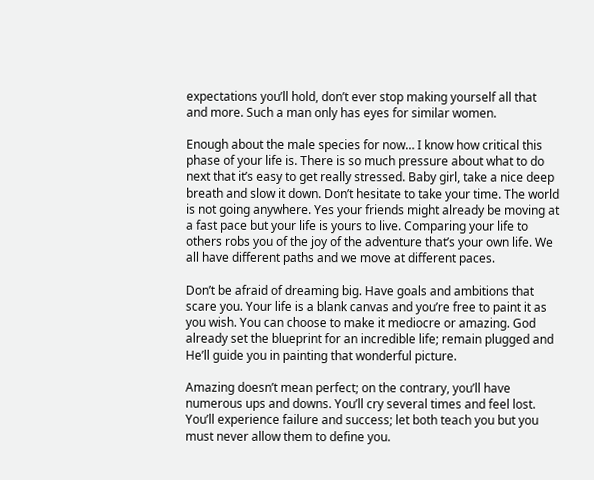expectations you’ll hold, don’t ever stop making yourself all that and more. Such a man only has eyes for similar women.

Enough about the male species for now… I know how critical this phase of your life is. There is so much pressure about what to do next that it’s easy to get really stressed. Baby girl, take a nice deep breath and slow it down. Don’t hesitate to take your time. The world is not going anywhere. Yes your friends might already be moving at a fast pace but your life is yours to live. Comparing your life to others robs you of the joy of the adventure that’s your own life. We all have different paths and we move at different paces.

Don’t be afraid of dreaming big. Have goals and ambitions that scare you. Your life is a blank canvas and you’re free to paint it as you wish. You can choose to make it mediocre or amazing. God already set the blueprint for an incredible life; remain plugged and He’ll guide you in painting that wonderful picture.

Amazing doesn’t mean perfect; on the contrary, you’ll have numerous ups and downs. You’ll cry several times and feel lost. You’ll experience failure and success; let both teach you but you must never allow them to define you.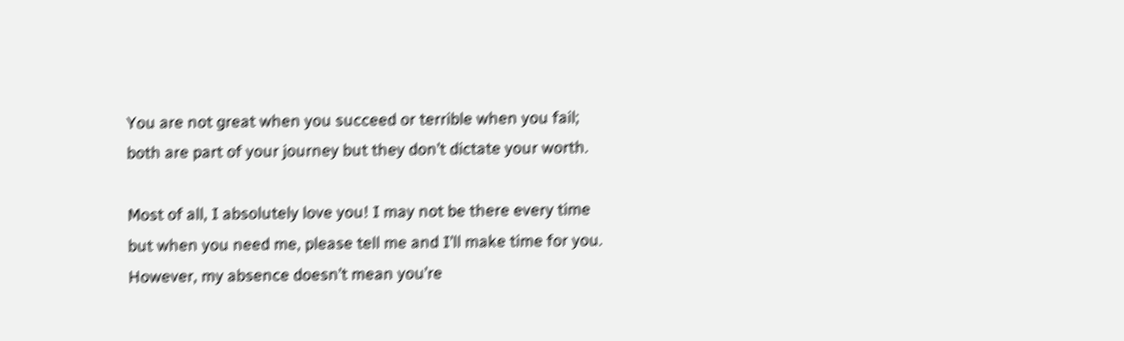You are not great when you succeed or terrible when you fail; both are part of your journey but they don’t dictate your worth.

Most of all, I absolutely love you! I may not be there every time but when you need me, please tell me and I’ll make time for you. However, my absence doesn’t mean you’re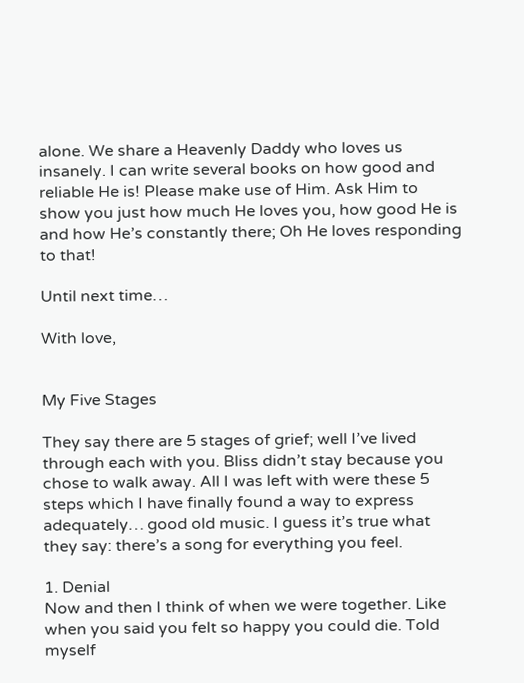alone. We share a Heavenly Daddy who loves us insanely. I can write several books on how good and reliable He is! Please make use of Him. Ask Him to show you just how much He loves you, how good He is and how He’s constantly there; Oh He loves responding to that!

Until next time…

With love,


My Five Stages

They say there are 5 stages of grief; well I’ve lived through each with you. Bliss didn’t stay because you chose to walk away. All I was left with were these 5 steps which I have finally found a way to express adequately… good old music. I guess it’s true what they say: there’s a song for everything you feel.

1. Denial
Now and then I think of when we were together. Like when you said you felt so happy you could die. Told myself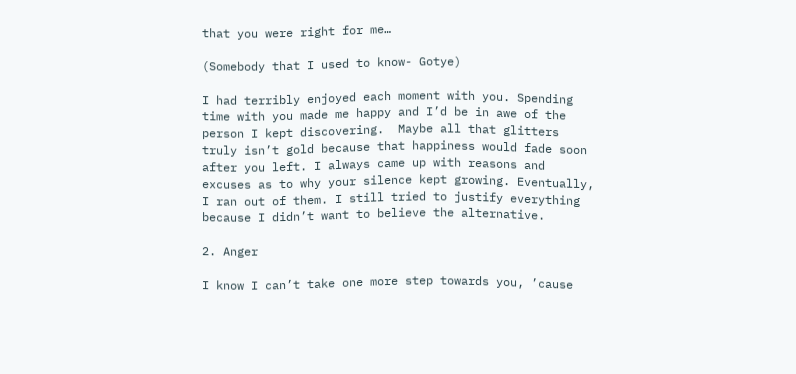that you were right for me…

(Somebody that I used to know- Gotye)

I had terribly enjoyed each moment with you. Spending time with you made me happy and I’d be in awe of the person I kept discovering.  Maybe all that glitters truly isn’t gold because that happiness would fade soon after you left. I always came up with reasons and excuses as to why your silence kept growing. Eventually, I ran out of them. I still tried to justify everything because I didn’t want to believe the alternative.

2. Anger

I know I can’t take one more step towards you, ’cause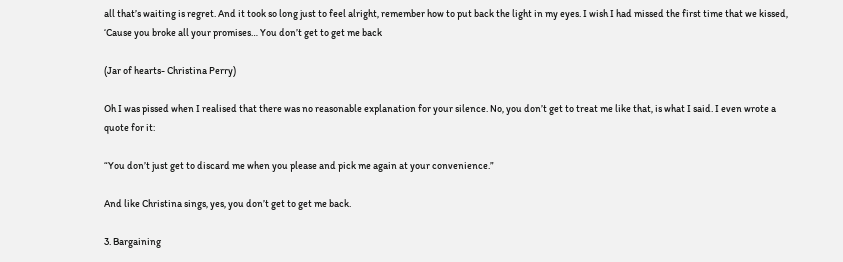all that’s waiting is regret. And it took so long just to feel alright, remember how to put back the light in my eyes. I wish I had missed the first time that we kissed, ‘Cause you broke all your promises… You don’t get to get me back

(Jar of hearts- Christina Perry)

Oh I was pissed when I realised that there was no reasonable explanation for your silence. No, you don’t get to treat me like that, is what I said. I even wrote a quote for it:

“You don’t just get to discard me when you please and pick me again at your convenience.”

And like Christina sings, yes, you don’t get to get me back.

3. Bargaining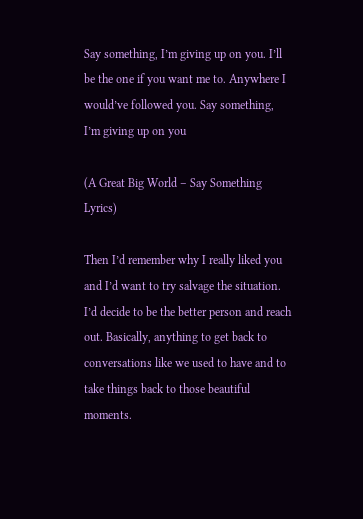Say something, I’m giving up on you. I’ll be the one if you want me to. Anywhere I would’ve followed you. Say something, I’m giving up on you

(A Great Big World – Say Something Lyrics)

Then I’d remember why I really liked you and I’d want to try salvage the situation. I’d decide to be the better person and reach out. Basically, anything to get back to conversations like we used to have and to take things back to those beautiful moments.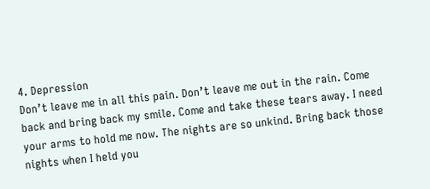4. Depression
Don’t leave me in all this pain. Don’t leave me out in the rain. Come back and bring back my smile. Come and take these tears away. I need your arms to hold me now. The nights are so unkind. Bring back those nights when I held you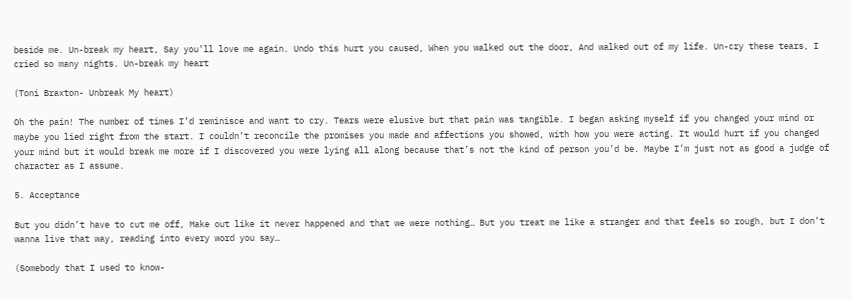beside me. Un-break my heart, Say you’ll love me again. Undo this hurt you caused, When you walked out the door, And walked out of my life. Un-cry these tears, I cried so many nights. Un-break my heart

(Toni Braxton- Unbreak My heart)

Oh the pain! The number of times I’d reminisce and want to cry. Tears were elusive but that pain was tangible. I began asking myself if you changed your mind or maybe you lied right from the start. I couldn’t reconcile the promises you made and affections you showed, with how you were acting. It would hurt if you changed your mind but it would break me more if I discovered you were lying all along because that’s not the kind of person you’d be. Maybe I’m just not as good a judge of character as I assume.

5. Acceptance

But you didn’t have to cut me off, Make out like it never happened and that we were nothing… But you treat me like a stranger and that feels so rough, but I don’t wanna live that way, reading into every word you say…

(Somebody that I used to know-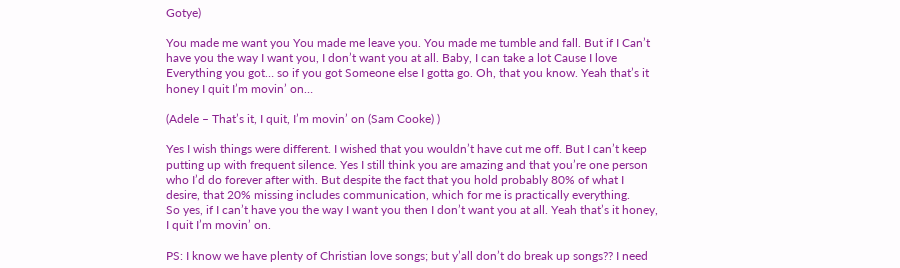Gotye)

You made me want you You made me leave you. You made me tumble and fall. But if I Can’t have you the way I want you, I don’t want you at all. Baby, I can take a lot Cause I love Everything you got… so if you got Someone else I gotta go. Oh, that you know. Yeah that’s it honey I quit I’m movin’ on…

(Adele – That’s it, I quit, I’m movin’ on (Sam Cooke) )

Yes I wish things were different. I wished that you wouldn’t have cut me off. But I can’t keep putting up with frequent silence. Yes I still think you are amazing and that you’re one person who I’d do forever after with. But despite the fact that you hold probably 80% of what I desire, that 20% missing includes communication, which for me is practically everything.
So yes, if I can’t have you the way I want you then I don’t want you at all. Yeah that’s it honey, I quit I’m movin’ on.

PS: I know we have plenty of Christian love songs; but y’all don’t do break up songs?? I need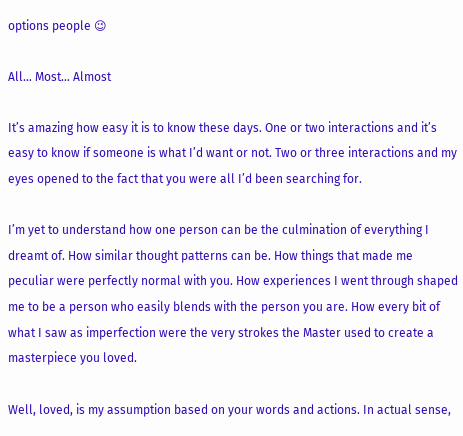options people 😉

All… Most… Almost

It’s amazing how easy it is to know these days. One or two interactions and it’s easy to know if someone is what I’d want or not. Two or three interactions and my eyes opened to the fact that you were all I’d been searching for.

I’m yet to understand how one person can be the culmination of everything I dreamt of. How similar thought patterns can be. How things that made me peculiar were perfectly normal with you. How experiences I went through shaped me to be a person who easily blends with the person you are. How every bit of what I saw as imperfection were the very strokes the Master used to create a masterpiece you loved.

Well, loved, is my assumption based on your words and actions. In actual sense,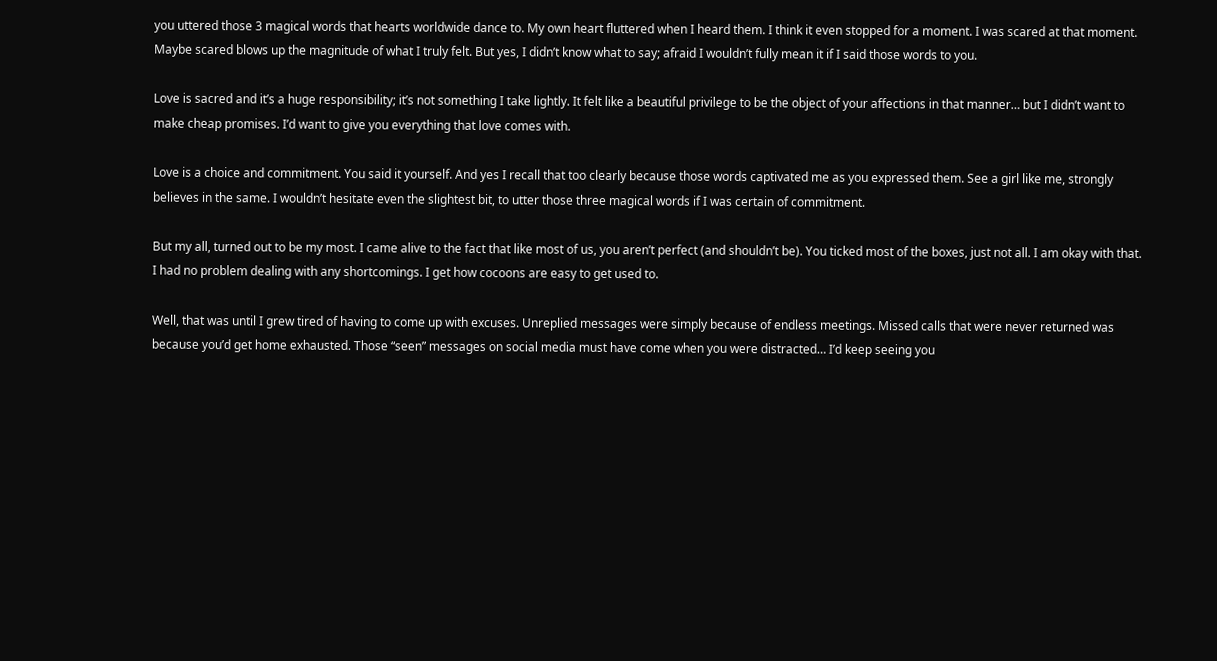you uttered those 3 magical words that hearts worldwide dance to. My own heart fluttered when I heard them. I think it even stopped for a moment. I was scared at that moment. Maybe scared blows up the magnitude of what I truly felt. But yes, I didn’t know what to say; afraid I wouldn’t fully mean it if I said those words to you.

Love is sacred and it’s a huge responsibility; it’s not something I take lightly. It felt like a beautiful privilege to be the object of your affections in that manner… but I didn’t want to make cheap promises. I’d want to give you everything that love comes with.

Love is a choice and commitment. You said it yourself. And yes I recall that too clearly because those words captivated me as you expressed them. See a girl like me, strongly believes in the same. I wouldn’t hesitate even the slightest bit, to utter those three magical words if I was certain of commitment.

But my all, turned out to be my most. I came alive to the fact that like most of us, you aren’t perfect (and shouldn’t be). You ticked most of the boxes, just not all. I am okay with that. I had no problem dealing with any shortcomings. I get how cocoons are easy to get used to.

Well, that was until I grew tired of having to come up with excuses. Unreplied messages were simply because of endless meetings. Missed calls that were never returned was because you’d get home exhausted. Those “seen” messages on social media must have come when you were distracted… I’d keep seeing you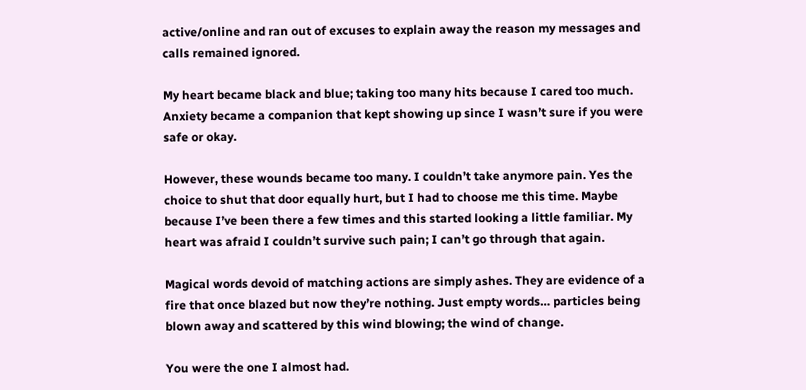active/online and ran out of excuses to explain away the reason my messages and calls remained ignored.

My heart became black and blue; taking too many hits because I cared too much. Anxiety became a companion that kept showing up since I wasn’t sure if you were safe or okay.

However, these wounds became too many. I couldn’t take anymore pain. Yes the choice to shut that door equally hurt, but I had to choose me this time. Maybe because I’ve been there a few times and this started looking a little familiar. My heart was afraid I couldn’t survive such pain; I can’t go through that again.

Magical words devoid of matching actions are simply ashes. They are evidence of a fire that once blazed but now they’re nothing. Just empty words… particles being blown away and scattered by this wind blowing; the wind of change.

You were the one I almost had.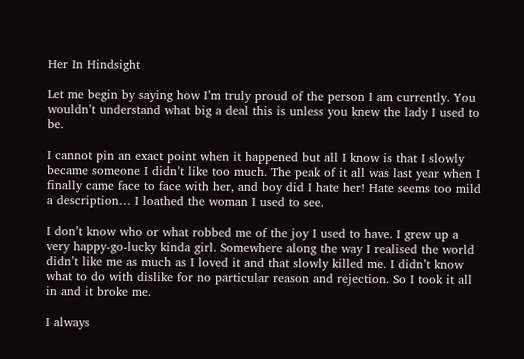Her In Hindsight

Let me begin by saying how I’m truly proud of the person I am currently. You wouldn’t understand what big a deal this is unless you knew the lady I used to be.

I cannot pin an exact point when it happened but all I know is that I slowly became someone I didn’t like too much. The peak of it all was last year when I finally came face to face with her, and boy did I hate her! Hate seems too mild a description… I loathed the woman I used to see.

I don’t know who or what robbed me of the joy I used to have. I grew up a very happy-go-lucky kinda girl. Somewhere along the way I realised the world didn’t like me as much as I loved it and that slowly killed me. I didn’t know what to do with dislike for no particular reason and rejection. So I took it all in and it broke me.

I always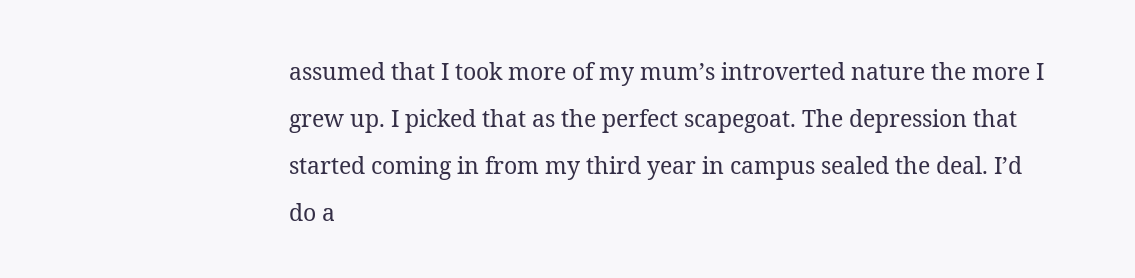assumed that I took more of my mum’s introverted nature the more I grew up. I picked that as the perfect scapegoat. The depression that started coming in from my third year in campus sealed the deal. I’d do a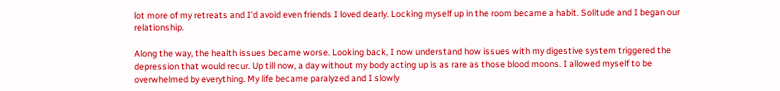lot more of my retreats and I’d avoid even friends I loved dearly. Locking myself up in the room became a habit. Solitude and I began our relationship.

Along the way, the health issues became worse. Looking back, I now understand how issues with my digestive system triggered the depression that would recur. Up till now, a day without my body acting up is as rare as those blood moons. I allowed myself to be overwhelmed by everything. My life became paralyzed and I slowly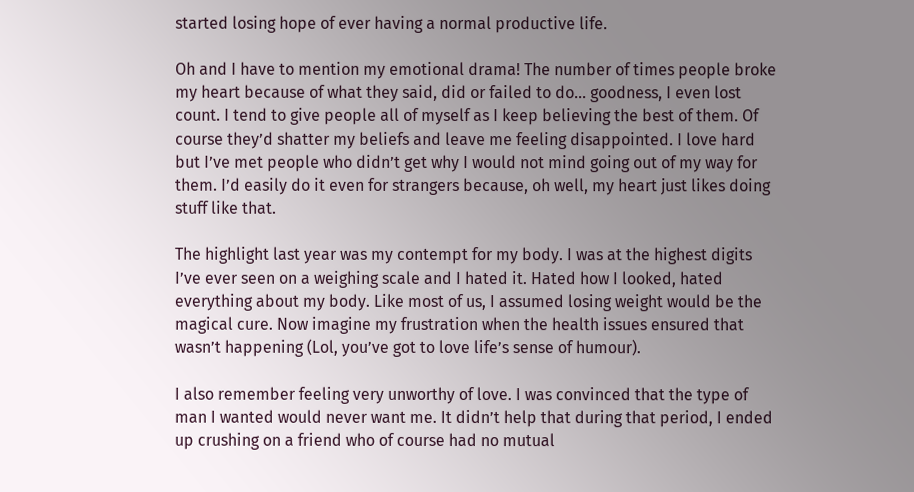started losing hope of ever having a normal productive life.

Oh and I have to mention my emotional drama! The number of times people broke my heart because of what they said, did or failed to do… goodness, I even lost count. I tend to give people all of myself as I keep believing the best of them. Of course they’d shatter my beliefs and leave me feeling disappointed. I love hard but I’ve met people who didn’t get why I would not mind going out of my way for them. I’d easily do it even for strangers because, oh well, my heart just likes doing stuff like that.

The highlight last year was my contempt for my body. I was at the highest digits I’ve ever seen on a weighing scale and I hated it. Hated how I looked, hated everything about my body. Like most of us, I assumed losing weight would be the magical cure. Now imagine my frustration when the health issues ensured that wasn’t happening (Lol, you’ve got to love life’s sense of humour).

I also remember feeling very unworthy of love. I was convinced that the type of man I wanted would never want me. It didn’t help that during that period, I ended up crushing on a friend who of course had no mutual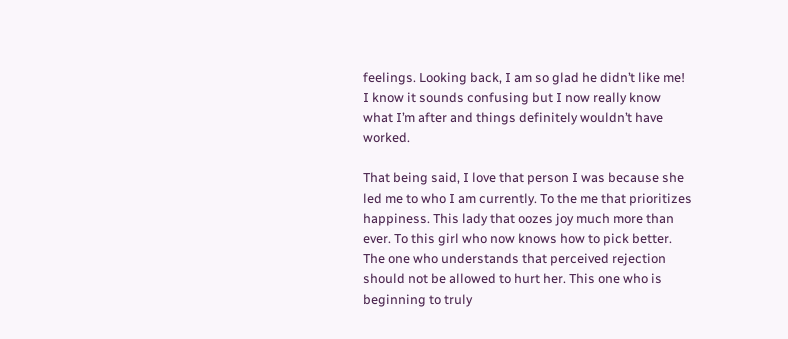feelings. Looking back, I am so glad he didn’t like me! I know it sounds confusing but I now really know what I’m after and things definitely wouldn’t have worked.

That being said, I love that person I was because she led me to who I am currently. To the me that prioritizes happiness. This lady that oozes joy much more than ever. To this girl who now knows how to pick better. The one who understands that perceived rejection should not be allowed to hurt her. This one who is beginning to truly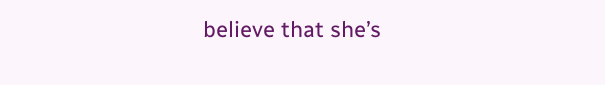believe that she’s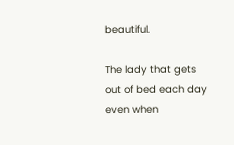beautiful.

The lady that gets out of bed each day even when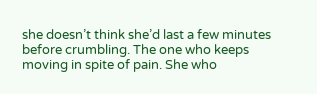she doesn’t think she’d last a few minutes before crumbling. The one who keeps moving in spite of pain. She who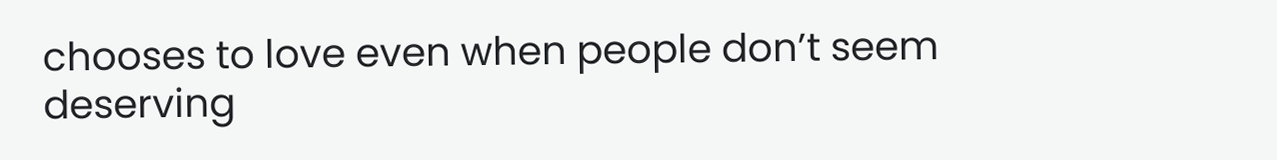chooses to love even when people don’t seem deserving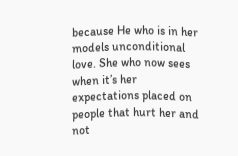because He who is in her models unconditional love. She who now sees when it’s her expectations placed on people that hurt her and not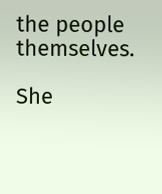the people themselves.

She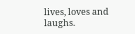lives, loves and laughs.